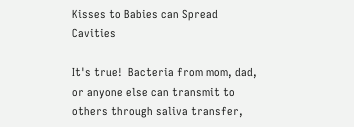Kisses to Babies can Spread Cavities

It's true!  Bacteria from mom, dad, or anyone else can transmit to others through saliva transfer,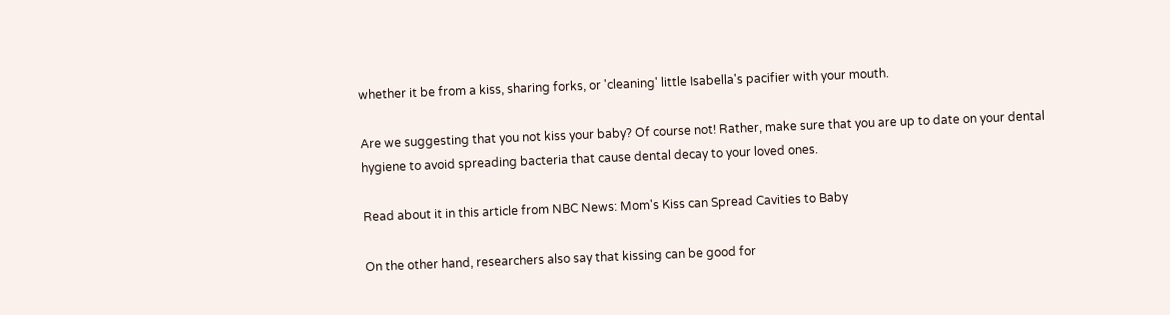whether it be from a kiss, sharing forks, or 'cleaning' little Isabella's pacifier with your mouth.

Are we suggesting that you not kiss your baby? Of course not! Rather, make sure that you are up to date on your dental hygiene to avoid spreading bacteria that cause dental decay to your loved ones.

Read about it in this article from NBC News: Mom's Kiss can Spread Cavities to Baby

On the other hand, researchers also say that kissing can be good for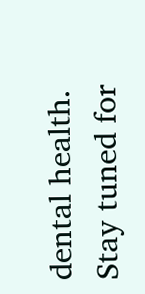dental health. Stay tuned for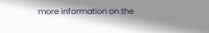more information on the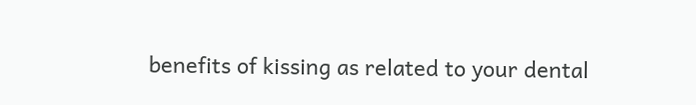benefits of kissing as related to your dental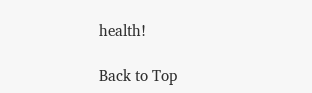health!

Back to Top